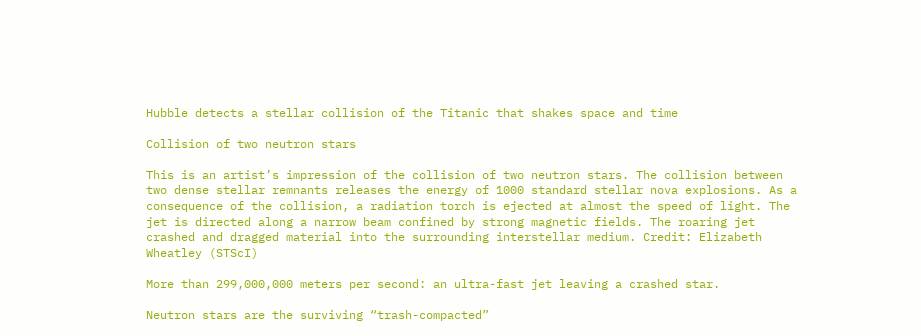Hubble detects a stellar collision of the Titanic that shakes space and time

Collision of two neutron stars

This is an artist’s impression of the collision of two neutron stars. The collision between two dense stellar remnants releases the energy of 1000 standard stellar nova explosions. As a consequence of the collision, a radiation torch is ejected at almost the speed of light. The jet is directed along a narrow beam confined by strong magnetic fields. The roaring jet crashed and dragged material into the surrounding interstellar medium. Credit: Elizabeth Wheatley (STScI)

More than 299,000,000 meters per second: an ultra-fast jet leaving a crashed star.

Neutron stars are the surviving “trash-compacted”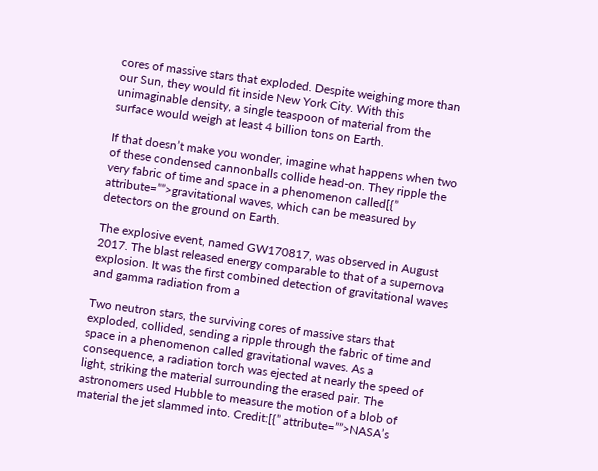cores of massive stars that exploded. Despite weighing more than our Sun, they would fit inside New York City. With this unimaginable density, a single teaspoon of material from the surface would weigh at least 4 billion tons on Earth.

If that doesn’t make you wonder, imagine what happens when two of these condensed cannonballs collide head-on. They ripple the very fabric of time and space in a phenomenon called[{” attribute=””>gravitational waves, which can be measured by detectors on the ground on Earth.

The explosive event, named GW170817, was observed in August 2017. The blast released energy comparable to that of a supernova explosion. It was the first combined detection of gravitational waves and gamma radiation from a

Two neutron stars, the surviving cores of massive stars that exploded, collided, sending a ripple through the fabric of time and space in a phenomenon called gravitational waves. As a consequence, a radiation torch was ejected at nearly the speed of light, striking the material surrounding the erased pair. The astronomers used Hubble to measure the motion of a blob of material the jet slammed into. Credit:[{” attribute=””>NASA’s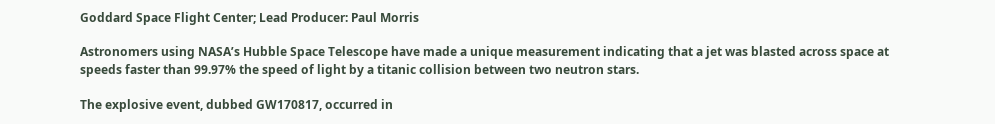Goddard Space Flight Center; Lead Producer: Paul Morris

Astronomers using NASA’s Hubble Space Telescope have made a unique measurement indicating that a jet was blasted across space at speeds faster than 99.97% the speed of light by a titanic collision between two neutron stars.

The explosive event, dubbed GW170817, occurred in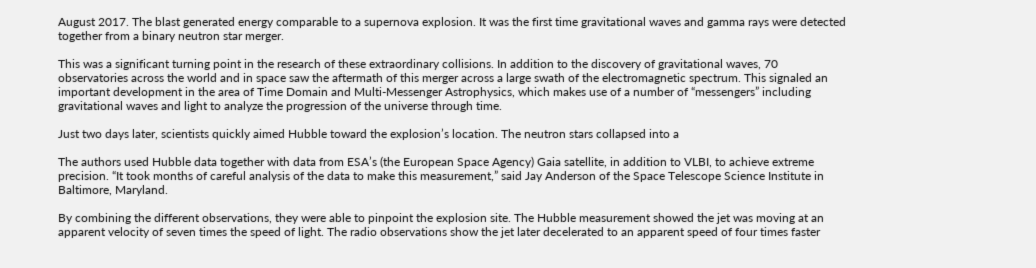August 2017. The blast generated energy comparable to a supernova explosion. It was the first time gravitational waves and gamma rays were detected together from a binary neutron star merger.

This was a significant turning point in the research of these extraordinary collisions. In addition to the discovery of gravitational waves, 70 observatories across the world and in space saw the aftermath of this merger across a large swath of the electromagnetic spectrum. This signaled an important development in the area of Time Domain and Multi-Messenger Astrophysics, which makes use of a number of “messengers” including gravitational waves and light to analyze the progression of the universe through time.

Just two days later, scientists quickly aimed Hubble toward the explosion’s location. The neutron stars collapsed into a

The authors used Hubble data together with data from ESA’s (the European Space Agency) Gaia satellite, in addition to VLBI, to achieve extreme precision. “It took months of careful analysis of the data to make this measurement,” said Jay Anderson of the Space Telescope Science Institute in Baltimore, Maryland.

By combining the different observations, they were able to pinpoint the explosion site. The Hubble measurement showed the jet was moving at an apparent velocity of seven times the speed of light. The radio observations show the jet later decelerated to an apparent speed of four times faster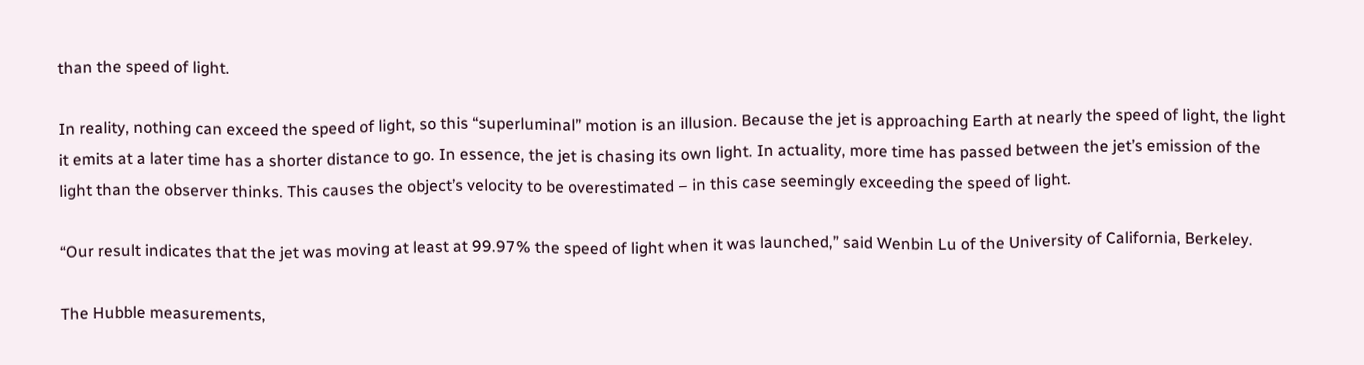than the speed of light.

In reality, nothing can exceed the speed of light, so this “superluminal” motion is an illusion. Because the jet is approaching Earth at nearly the speed of light, the light it emits at a later time has a shorter distance to go. In essence, the jet is chasing its own light. In actuality, more time has passed between the jet’s emission of the light than the observer thinks. This causes the object’s velocity to be overestimated – in this case seemingly exceeding the speed of light.

“Our result indicates that the jet was moving at least at 99.97% the speed of light when it was launched,” said Wenbin Lu of the University of California, Berkeley.

The Hubble measurements,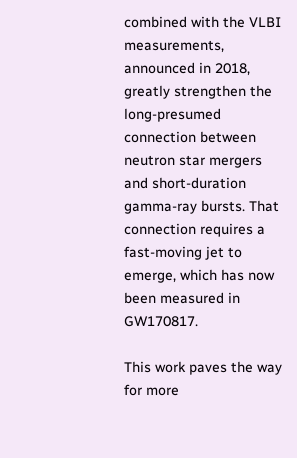combined with the VLBI measurements, announced in 2018, greatly strengthen the long-presumed connection between neutron star mergers and short-duration gamma-ray bursts. That connection requires a fast-moving jet to emerge, which has now been measured in GW170817.

This work paves the way for more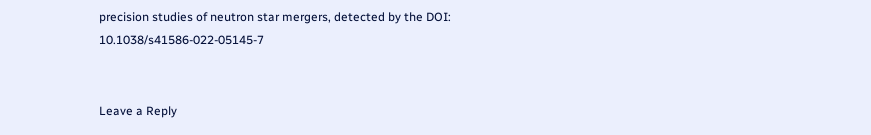precision studies of neutron star mergers, detected by the DOI: 10.1038/s41586-022-05145-7


Leave a Reply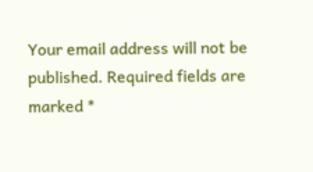Your email address will not be published. Required fields are marked *